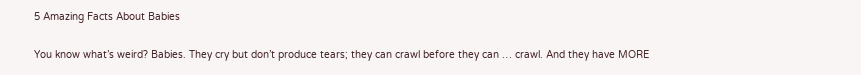5 Amazing Facts About Babies

You know what’s weird? Babies. They cry but don’t produce tears; they can crawl before they can … crawl. And they have MORE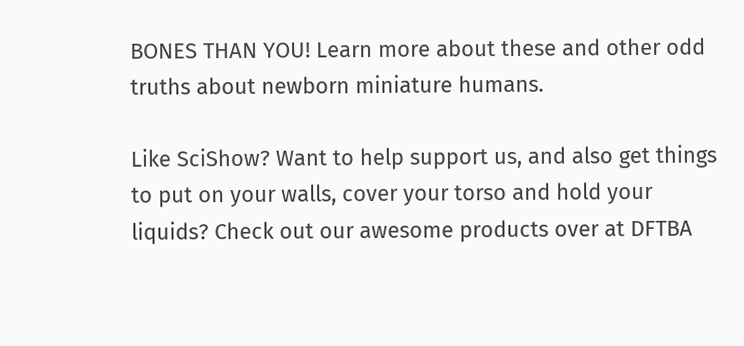BONES THAN YOU! Learn more about these and other odd truths about newborn miniature humans.

Like SciShow? Want to help support us, and also get things to put on your walls, cover your torso and hold your liquids? Check out our awesome products over at DFTBA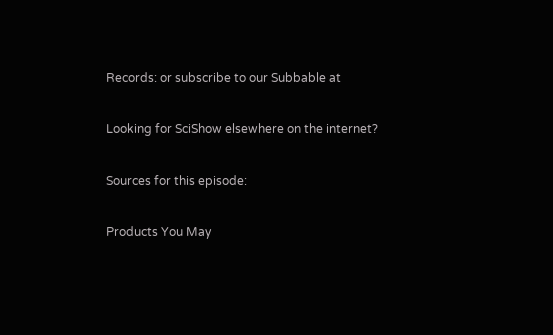Records: or subscribe to our Subbable at

Looking for SciShow elsewhere on the internet?

Sources for this episode:

Products You May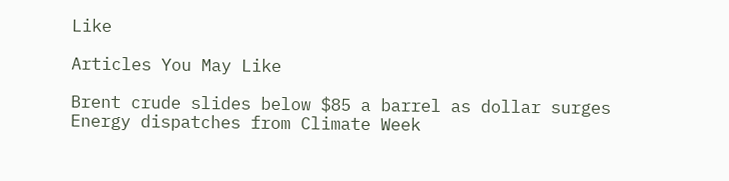Like

Articles You May Like

Brent crude slides below $85 a barrel as dollar surges
Energy dispatches from Climate Week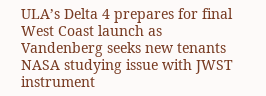ULA’s Delta 4 prepares for final West Coast launch as Vandenberg seeks new tenants
NASA studying issue with JWST instrument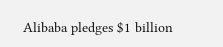Alibaba pledges $1 billion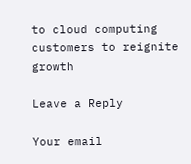to cloud computing customers to reignite growth

Leave a Reply

Your email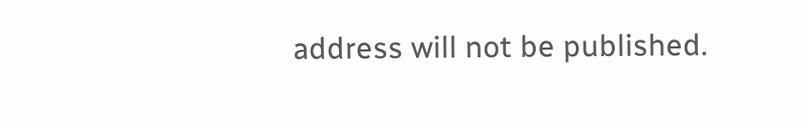address will not be published.